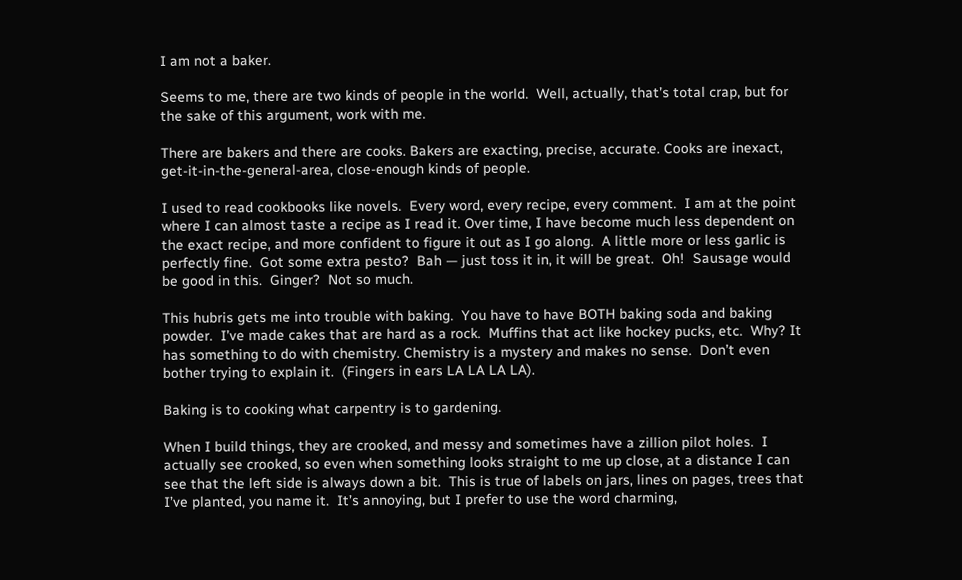I am not a baker.

Seems to me, there are two kinds of people in the world.  Well, actually, that’s total crap, but for the sake of this argument, work with me.

There are bakers and there are cooks. Bakers are exacting, precise, accurate. Cooks are inexact, get-it-in-the-general-area, close-enough kinds of people.

I used to read cookbooks like novels.  Every word, every recipe, every comment.  I am at the point where I can almost taste a recipe as I read it. Over time, I have become much less dependent on the exact recipe, and more confident to figure it out as I go along.  A little more or less garlic is perfectly fine.  Got some extra pesto?  Bah — just toss it in, it will be great.  Oh!  Sausage would be good in this.  Ginger?  Not so much.

This hubris gets me into trouble with baking.  You have to have BOTH baking soda and baking powder.  I’ve made cakes that are hard as a rock.  Muffins that act like hockey pucks, etc.  Why? It has something to do with chemistry. Chemistry is a mystery and makes no sense.  Don’t even bother trying to explain it.  (Fingers in ears LA LA LA LA).

Baking is to cooking what carpentry is to gardening.

When I build things, they are crooked, and messy and sometimes have a zillion pilot holes.  I actually see crooked, so even when something looks straight to me up close, at a distance I can see that the left side is always down a bit.  This is true of labels on jars, lines on pages, trees that I’ve planted, you name it.  It’s annoying, but I prefer to use the word charming,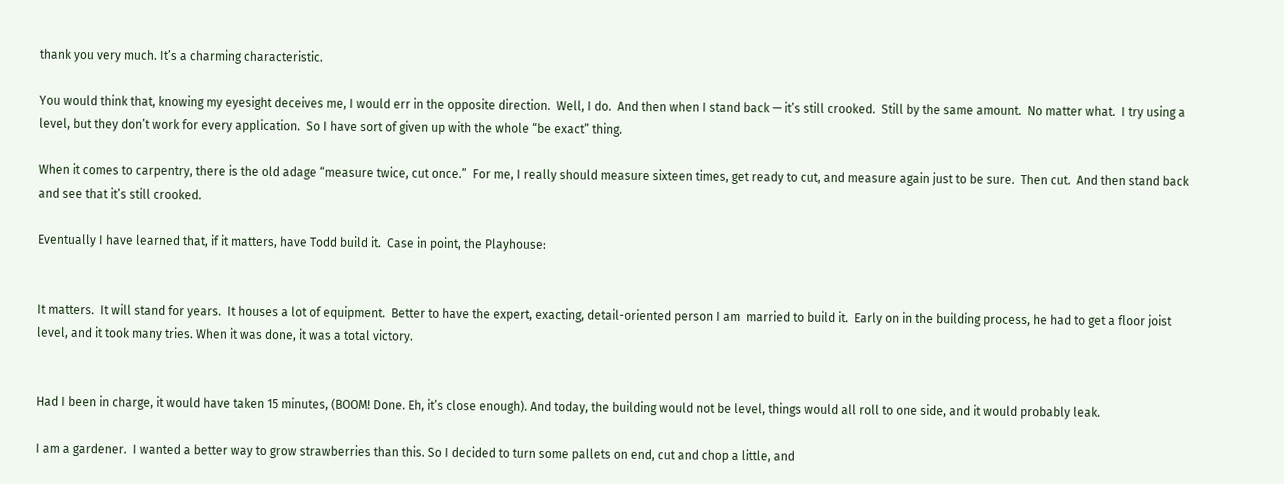thank you very much. It’s a charming characteristic.

You would think that, knowing my eyesight deceives me, I would err in the opposite direction.  Well, I do.  And then when I stand back — it’s still crooked.  Still by the same amount.  No matter what.  I try using a level, but they don’t work for every application.  So I have sort of given up with the whole “be exact” thing.

When it comes to carpentry, there is the old adage “measure twice, cut once.”  For me, I really should measure sixteen times, get ready to cut, and measure again just to be sure.  Then cut.  And then stand back and see that it’s still crooked.

Eventually I have learned that, if it matters, have Todd build it.  Case in point, the Playhouse:


It matters.  It will stand for years.  It houses a lot of equipment.  Better to have the expert, exacting, detail-oriented person I am  married to build it.  Early on in the building process, he had to get a floor joist level, and it took many tries. When it was done, it was a total victory.


Had I been in charge, it would have taken 15 minutes, (BOOM! Done. Eh, it’s close enough). And today, the building would not be level, things would all roll to one side, and it would probably leak.

I am a gardener.  I wanted a better way to grow strawberries than this. So I decided to turn some pallets on end, cut and chop a little, and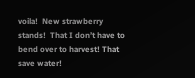voila!  New strawberry stands!  That I don’t have to bend over to harvest! That save water!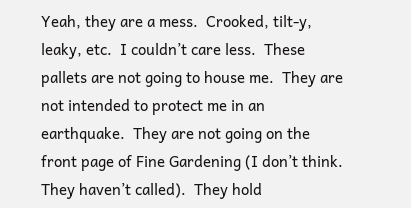Yeah, they are a mess.  Crooked, tilt-y, leaky, etc.  I couldn’t care less.  These pallets are not going to house me.  They are not intended to protect me in an earthquake.  They are not going on the front page of Fine Gardening (I don’t think.  They haven’t called).  They hold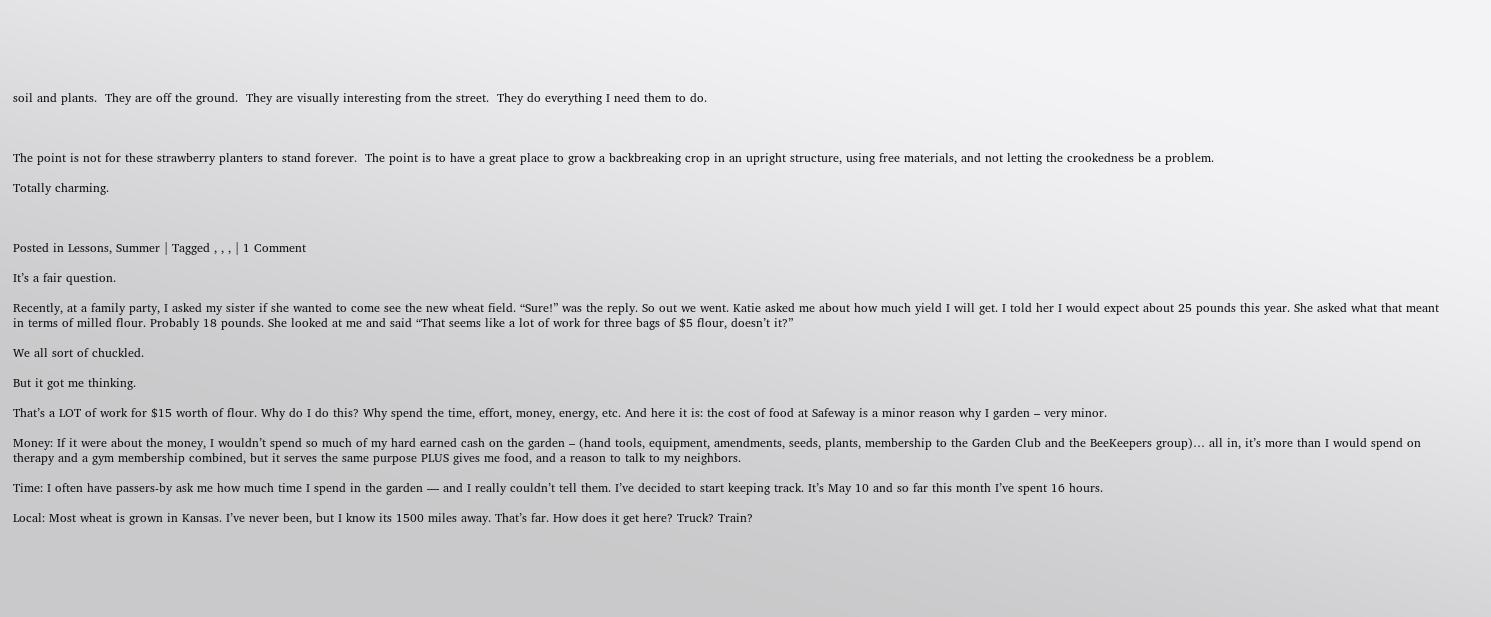soil and plants.  They are off the ground.  They are visually interesting from the street.  They do everything I need them to do.



The point is not for these strawberry planters to stand forever.  The point is to have a great place to grow a backbreaking crop in an upright structure, using free materials, and not letting the crookedness be a problem.

Totally charming.



Posted in Lessons, Summer | Tagged , , , | 1 Comment

It’s a fair question.

Recently, at a family party, I asked my sister if she wanted to come see the new wheat field. “Sure!” was the reply. So out we went. Katie asked me about how much yield I will get. I told her I would expect about 25 pounds this year. She asked what that meant in terms of milled flour. Probably 18 pounds. She looked at me and said “That seems like a lot of work for three bags of $5 flour, doesn’t it?”

We all sort of chuckled.

But it got me thinking.

That’s a LOT of work for $15 worth of flour. Why do I do this? Why spend the time, effort, money, energy, etc. And here it is: the cost of food at Safeway is a minor reason why I garden – very minor.

Money: If it were about the money, I wouldn’t spend so much of my hard earned cash on the garden – (hand tools, equipment, amendments, seeds, plants, membership to the Garden Club and the BeeKeepers group)… all in, it’s more than I would spend on therapy and a gym membership combined, but it serves the same purpose PLUS gives me food, and a reason to talk to my neighbors.

Time: I often have passers-by ask me how much time I spend in the garden — and I really couldn’t tell them. I’ve decided to start keeping track. It’s May 10 and so far this month I’ve spent 16 hours.

Local: Most wheat is grown in Kansas. I’ve never been, but I know its 1500 miles away. That’s far. How does it get here? Truck? Train?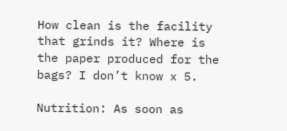How clean is the facility that grinds it? Where is the paper produced for the bags? I don’t know x 5.

Nutrition: As soon as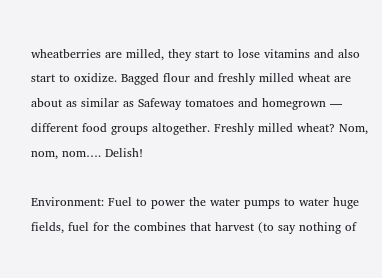wheatberries are milled, they start to lose vitamins and also start to oxidize. Bagged flour and freshly milled wheat are about as similar as Safeway tomatoes and homegrown — different food groups altogether. Freshly milled wheat? Nom, nom, nom…. Delish!

Environment: Fuel to power the water pumps to water huge fields, fuel for the combines that harvest (to say nothing of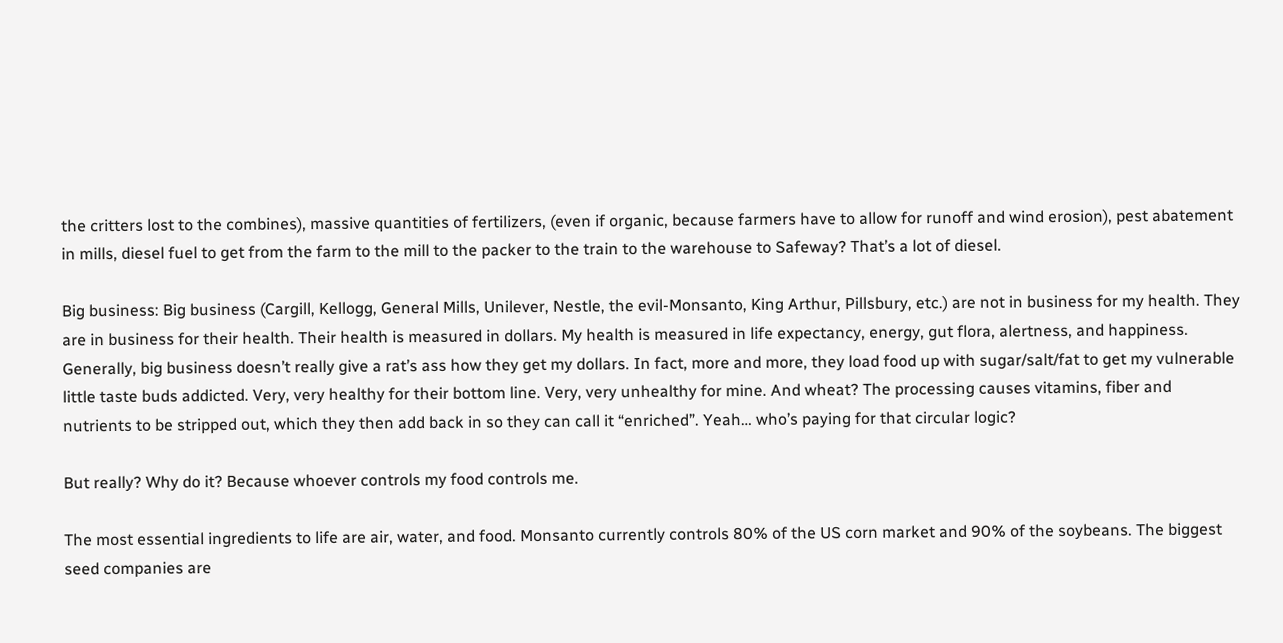the critters lost to the combines), massive quantities of fertilizers, (even if organic, because farmers have to allow for runoff and wind erosion), pest abatement in mills, diesel fuel to get from the farm to the mill to the packer to the train to the warehouse to Safeway? That’s a lot of diesel.

Big business: Big business (Cargill, Kellogg, General Mills, Unilever, Nestle, the evil-Monsanto, King Arthur, Pillsbury, etc.) are not in business for my health. They are in business for their health. Their health is measured in dollars. My health is measured in life expectancy, energy, gut flora, alertness, and happiness. Generally, big business doesn’t really give a rat’s ass how they get my dollars. In fact, more and more, they load food up with sugar/salt/fat to get my vulnerable little taste buds addicted. Very, very healthy for their bottom line. Very, very unhealthy for mine. And wheat? The processing causes vitamins, fiber and nutrients to be stripped out, which they then add back in so they can call it “enriched”. Yeah… who’s paying for that circular logic?

But really? Why do it? Because whoever controls my food controls me.

The most essential ingredients to life are air, water, and food. Monsanto currently controls 80% of the US corn market and 90% of the soybeans. The biggest seed companies are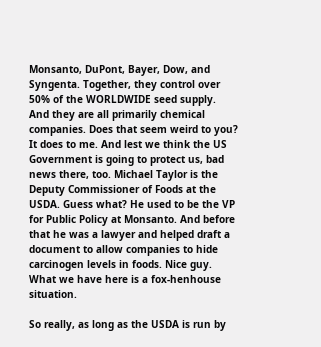Monsanto, DuPont, Bayer, Dow, and Syngenta. Together, they control over 50% of the WORLDWIDE seed supply. And they are all primarily chemical companies. Does that seem weird to you? It does to me. And lest we think the US Government is going to protect us, bad news there, too. Michael Taylor is the Deputy Commissioner of Foods at the USDA. Guess what? He used to be the VP for Public Policy at Monsanto. And before that he was a lawyer and helped draft a document to allow companies to hide carcinogen levels in foods. Nice guy. What we have here is a fox-henhouse situation.

So really, as long as the USDA is run by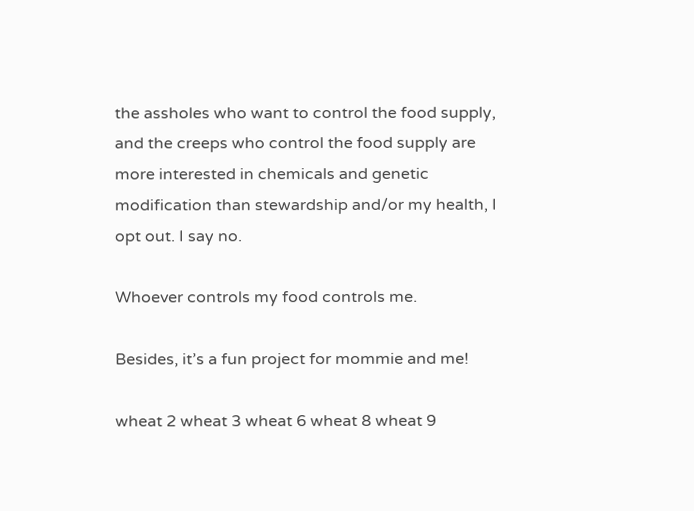the assholes who want to control the food supply, and the creeps who control the food supply are more interested in chemicals and genetic modification than stewardship and/or my health, I opt out. I say no.

Whoever controls my food controls me.

Besides, it’s a fun project for mommie and me!

wheat 2 wheat 3 wheat 6 wheat 8 wheat 9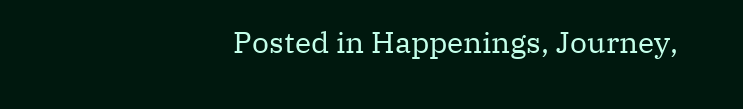Posted in Happenings, Journey,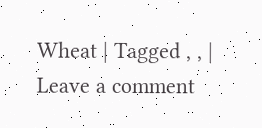Wheat | Tagged , , | Leave a comment